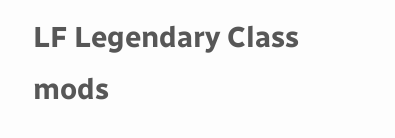LF Legendary Class mods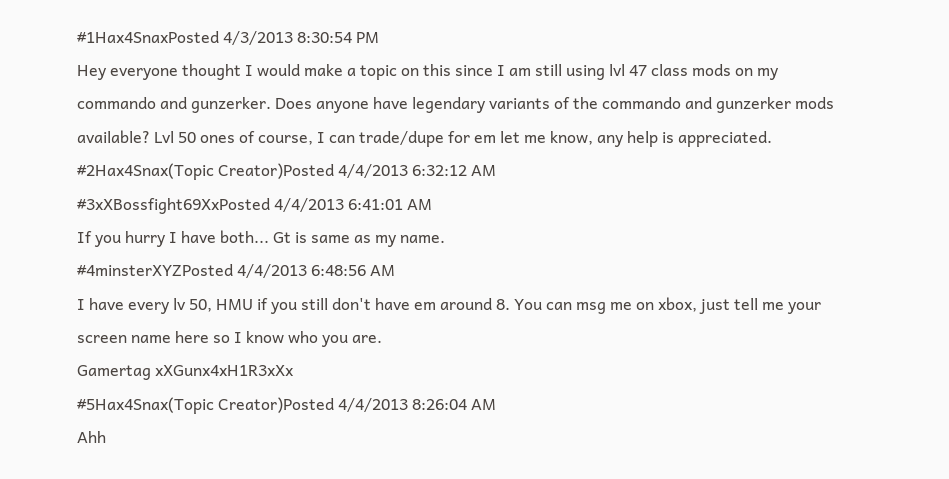#1Hax4SnaxPosted 4/3/2013 8:30:54 PM
Hey everyone thought I would make a topic on this since I am still using lvl 47 class mods on my commando and gunzerker. Does anyone have legendary variants of the commando and gunzerker mods available? Lvl 50 ones of course, I can trade/dupe for em let me know, any help is appreciated.
#2Hax4Snax(Topic Creator)Posted 4/4/2013 6:32:12 AM
#3xXBossfight69XxPosted 4/4/2013 6:41:01 AM
If you hurry I have both... Gt is same as my name.
#4minsterXYZPosted 4/4/2013 6:48:56 AM
I have every lv 50, HMU if you still don't have em around 8. You can msg me on xbox, just tell me your screen name here so I know who you are.
Gamertag xXGunx4xH1R3xXx
#5Hax4Snax(Topic Creator)Posted 4/4/2013 8:26:04 AM
Ahh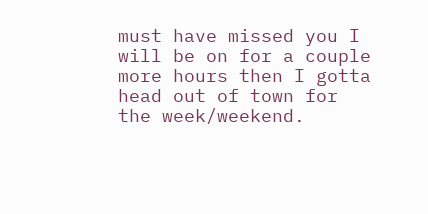must have missed you I will be on for a couple more hours then I gotta head out of town for the week/weekend.